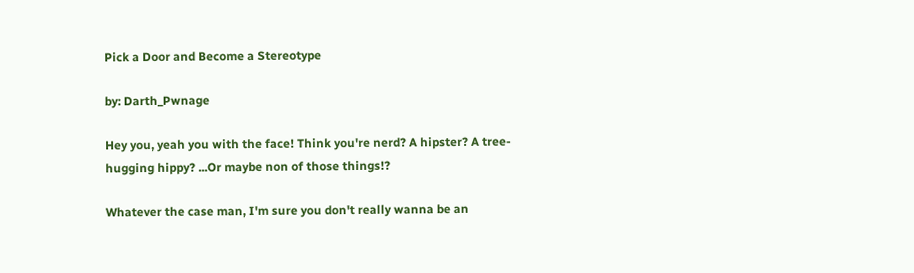Pick a Door and Become a Stereotype

by: Darth_Pwnage

Hey you, yeah you with the face! Think you're nerd? A hipster? A tree-hugging hippy? ...Or maybe non of those things!?

Whatever the case man, I'm sure you don't really wanna be an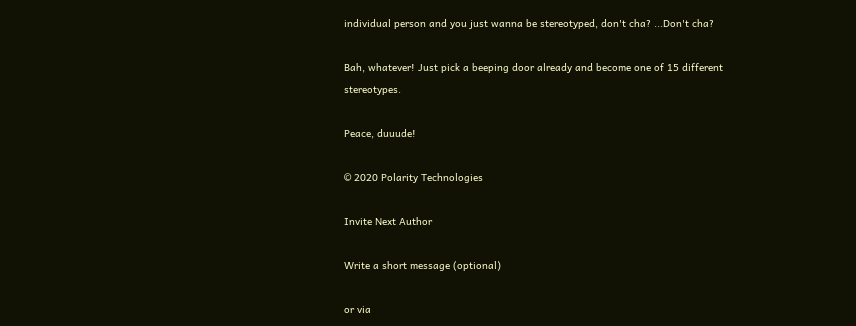individual person and you just wanna be stereotyped, don't cha? ...Don't cha?

Bah, whatever! Just pick a beeping door already and become one of 15 different stereotypes.

Peace, duuude!

© 2020 Polarity Technologies

Invite Next Author

Write a short message (optional)

or via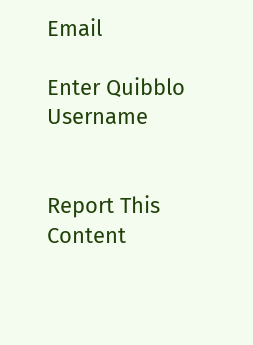Email

Enter Quibblo Username


Report This Content